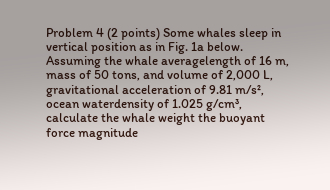Problem 4 (2 points) Some whales sleep in vertical position as in Fig. 1a below. Assuming the whale averagelength of 16 m, mass of 50 tons, and volume of 2,000 L, gravitational acceleration of 9.81 m/s², ocean waterdensity of 1.025 g/cm³, calculate the whale weight the buoyant force magnitude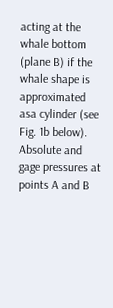acting at the whale bottom (plane B) if the whale shape is approximated asa cylinder (see Fig. 1b below). Absolute and gage pressures at points A and B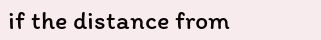if the distance from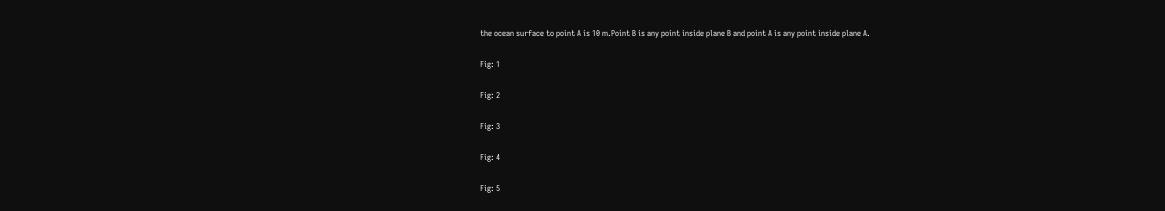the ocean surface to point A is 10 m.Point B is any point inside plane B and point A is any point inside plane A.

Fig: 1

Fig: 2

Fig: 3

Fig: 4

Fig: 5